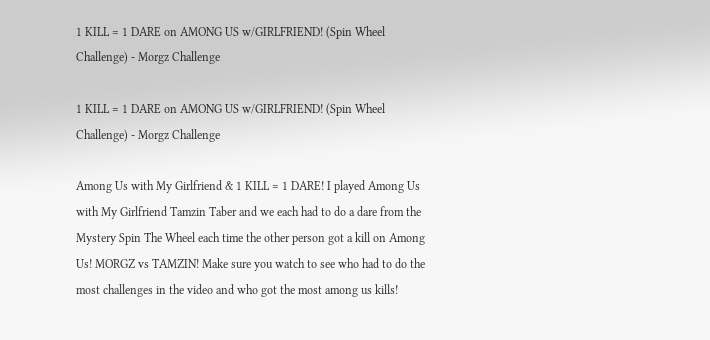1 KILL = 1 DARE on AMONG US w/GIRLFRIEND! (Spin Wheel Challenge) - Morgz Challenge

1 KILL = 1 DARE on AMONG US w/GIRLFRIEND! (Spin Wheel Challenge) - Morgz Challenge

Among Us with My Girlfriend & 1 KILL = 1 DARE! I played Among Us with My Girlfriend Tamzin Taber and we each had to do a dare from the Mystery Spin The Wheel each time the other person got a kill on Among Us! MORGZ vs TAMZIN! Make sure you watch to see who had to do the most challenges in the video and who got the most among us kills!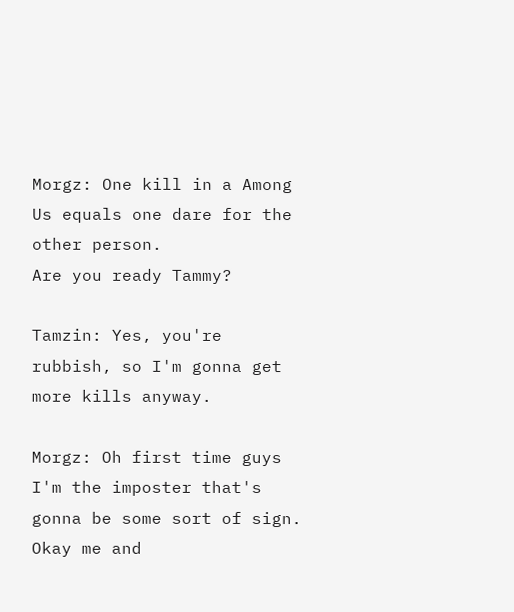Morgz: One kill in a Among Us equals one dare for the other person.
Are you ready Tammy?

Tamzin: Yes, you're rubbish, so I'm gonna get more kills anyway.

Morgz: Oh first time guys I'm the imposter that's gonna be some sort of sign.
Okay me and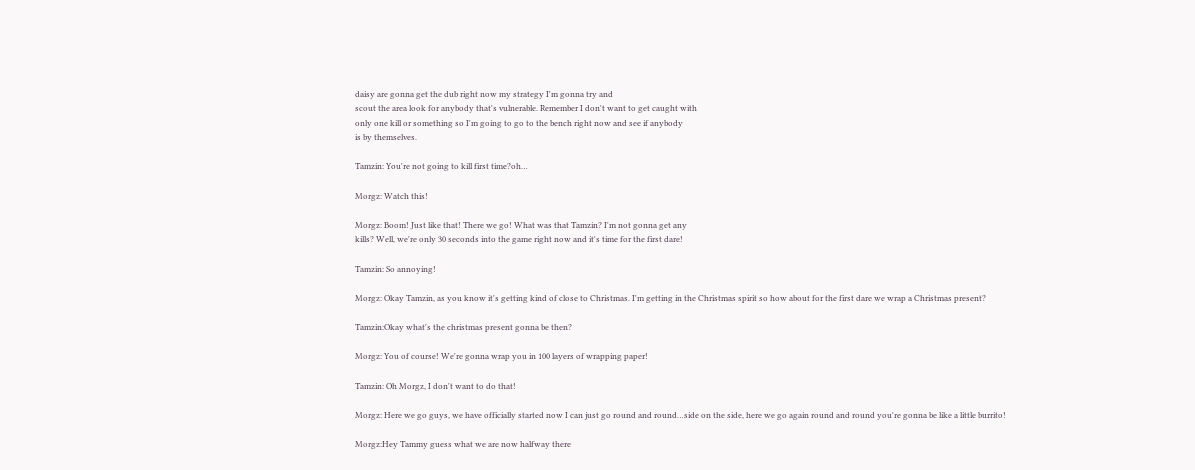daisy are gonna get the dub right now my strategy I'm gonna try and
scout the area look for anybody that's vulnerable. Remember I don't want to get caught with
only one kill or something so I'm going to go to the bench right now and see if anybody
is by themselves.

Tamzin: You're not going to kill first time?oh…

Morgz: Watch this!

Morgz: Boom! Just like that! There we go! What was that Tamzin? I'm not gonna get any
kills? Well, we're only 30 seconds into the game right now and it's time for the first dare!

Tamzin: So annoying!

Morgz: Okay Tamzin, as you know it's getting kind of close to Christmas. I'm getting in the Christmas spirit so how about for the first dare we wrap a Christmas present?

Tamzin:Okay what's the christmas present gonna be then?

Morgz: You of course! We're gonna wrap you in 100 layers of wrapping paper!

Tamzin: Oh Morgz, I don't want to do that!

Morgz: Here we go guys, we have officially started now I can just go round and round…side on the side, here we go again round and round you're gonna be like a little burrito!

Morgz:Hey Tammy guess what we are now halfway there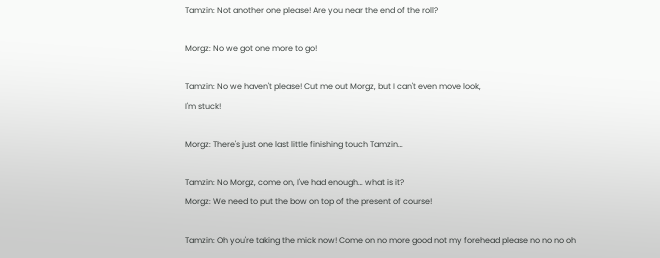Tamzin: Not another one please! Are you near the end of the roll?

Morgz: No we got one more to go!

Tamzin: No we haven't please! Cut me out Morgz, but I can't even move look,
I'm stuck!

Morgz: There's just one last little finishing touch Tamzin…

Tamzin: No Morgz, come on, I've had enough… what is it?
Morgz: We need to put the bow on top of the present of course!

Tamzin: Oh you're taking the mick now! Come on no more good not my forehead please no no no oh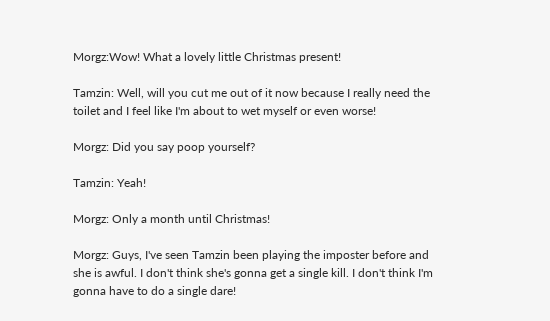Morgz:Wow! What a lovely little Christmas present!

Tamzin: Well, will you cut me out of it now because I really need the toilet and I feel like I'm about to wet myself or even worse!

Morgz: Did you say poop yourself?

Tamzin: Yeah!

Morgz: Only a month until Christmas!

Morgz: Guys, I've seen Tamzin been playing the imposter before and she is awful. I don't think she's gonna get a single kill. I don't think I'm gonna have to do a single dare!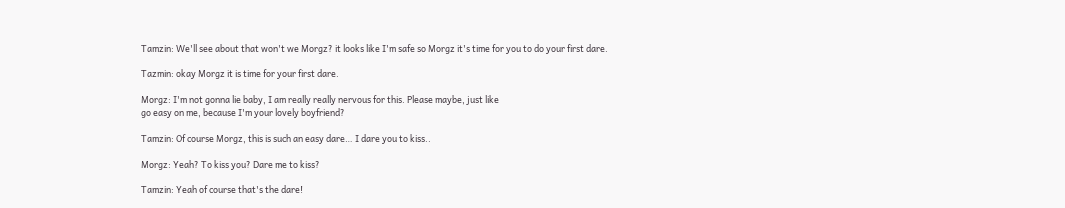Tamzin: We'll see about that won't we Morgz? it looks like I'm safe so Morgz it's time for you to do your first dare.

Tazmin: okay Morgz it is time for your first dare.

Morgz: I'm not gonna lie baby, I am really really nervous for this. Please maybe, just like
go easy on me, because I'm your lovely boyfriend?

Tamzin: Of course Morgz, this is such an easy dare… I dare you to kiss..

Morgz: Yeah? To kiss you? Dare me to kiss?

Tamzin: Yeah of course that's the dare!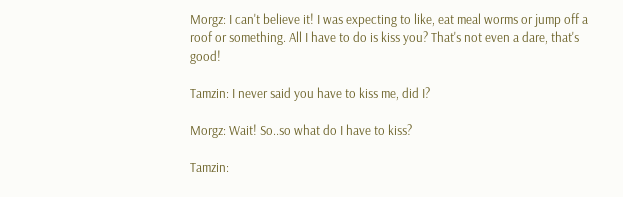Morgz: I can't believe it! I was expecting to like, eat meal worms or jump off a roof or something. All I have to do is kiss you? That's not even a dare, that's good!

Tamzin: I never said you have to kiss me, did I?

Morgz: Wait! So..so what do I have to kiss?

Tamzin: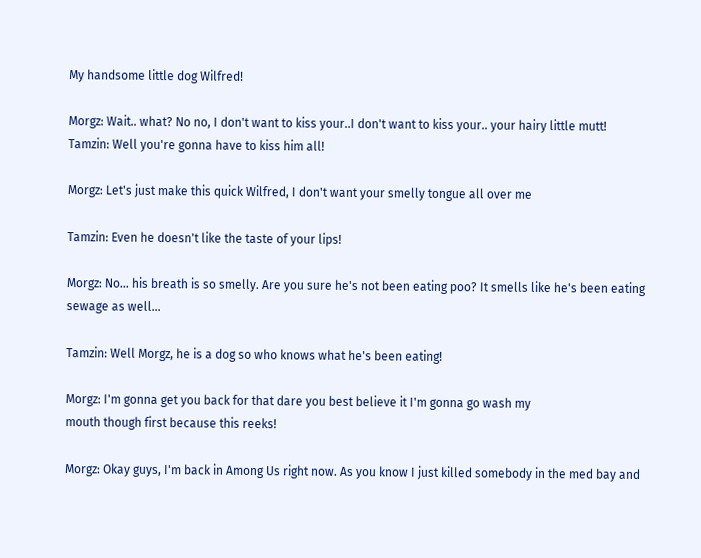My handsome little dog Wilfred!

Morgz: Wait.. what? No no, I don't want to kiss your..I don't want to kiss your.. your hairy little mutt!
Tamzin: Well you're gonna have to kiss him all!

Morgz: Let's just make this quick Wilfred, I don't want your smelly tongue all over me

Tamzin: Even he doesn't like the taste of your lips!

Morgz: No… his breath is so smelly. Are you sure he's not been eating poo? It smells like he's been eating sewage as well…

Tamzin: Well Morgz, he is a dog so who knows what he's been eating!

Morgz: I'm gonna get you back for that dare you best believe it I'm gonna go wash my
mouth though first because this reeks!

Morgz: Okay guys, I'm back in Among Us right now. As you know I just killed somebody in the med bay and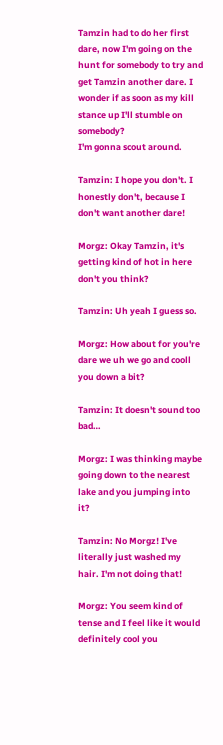Tamzin had to do her first dare, now I'm going on the hunt for somebody to try and get Tamzin another dare. I wonder if as soon as my kill stance up I'll stumble on somebody?
I'm gonna scout around.

Tamzin: I hope you don't. I honestly don't, because I don't want another dare!

Morgz: Okay Tamzin, it's getting kind of hot in here don't you think?

Tamzin: Uh yeah I guess so.

Morgz: How about for you're dare we uh we go and cooll you down a bit?

Tamzin: It doesn't sound too bad…

Morgz: I was thinking maybe going down to the nearest lake and you jumping into it?

Tamzin: No Morgz! I've literally just washed my hair. I'm not doing that!

Morgz: You seem kind of tense and I feel like it would definitely cool you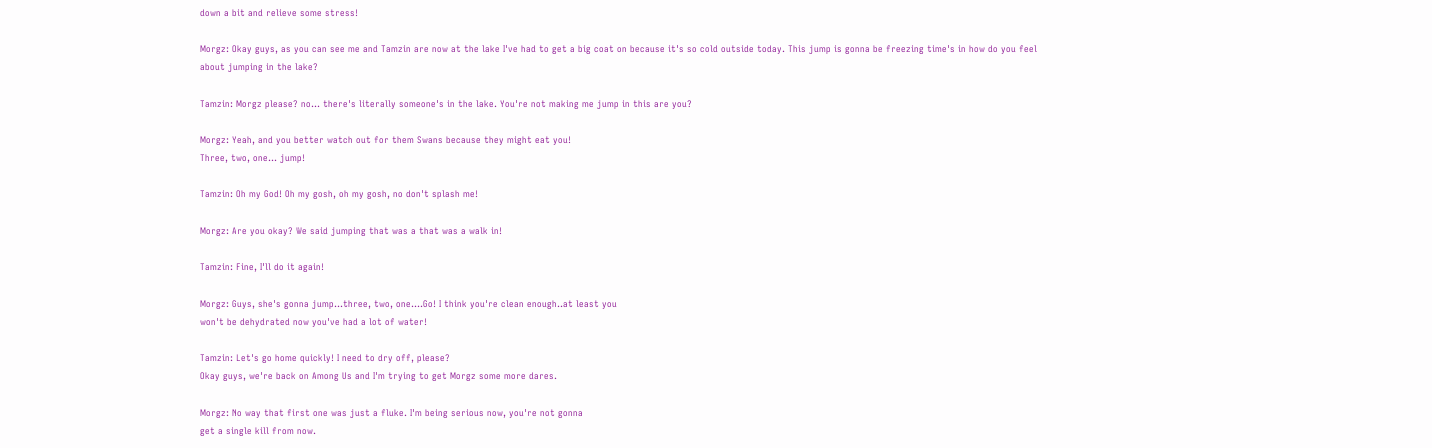down a bit and relieve some stress!

Morgz: Okay guys, as you can see me and Tamzin are now at the lake I've had to get a big coat on because it's so cold outside today. This jump is gonna be freezing time's in how do you feel about jumping in the lake?

Tamzin: Morgz please? no… there's literally someone's in the lake. You're not making me jump in this are you?

Morgz: Yeah, and you better watch out for them Swans because they might eat you!
Three, two, one… jump!

Tamzin: Oh my God! Oh my gosh, oh my gosh, no don't splash me!

Morgz: Are you okay? We said jumping that was a that was a walk in!

Tamzin: Fine, I'll do it again!

Morgz: Guys, she's gonna jump…three, two, one….Go! I think you're clean enough..at least you
won't be dehydrated now you've had a lot of water!

Tamzin: Let's go home quickly! I need to dry off, please?
Okay guys, we're back on Among Us and I'm trying to get Morgz some more dares.

Morgz: No way that first one was just a fluke. I'm being serious now, you're not gonna
get a single kill from now.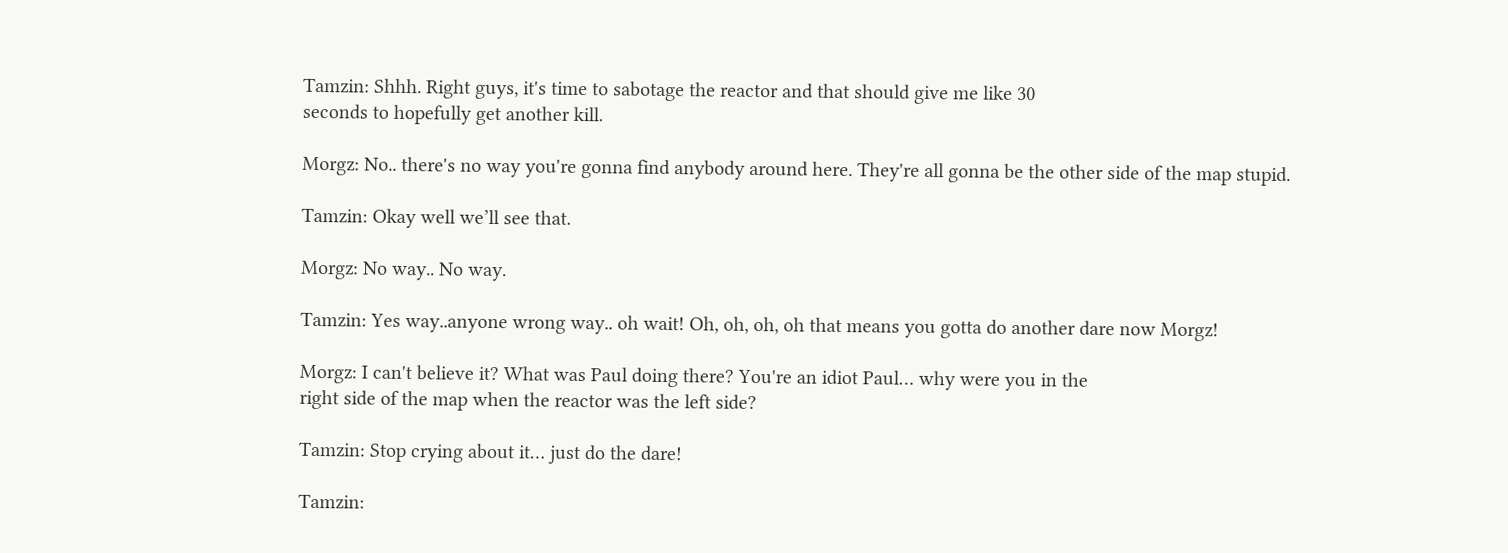Tamzin: Shhh. Right guys, it's time to sabotage the reactor and that should give me like 30
seconds to hopefully get another kill.

Morgz: No.. there's no way you're gonna find anybody around here. They're all gonna be the other side of the map stupid.

Tamzin: Okay well we’ll see that.

Morgz: No way.. No way.

Tamzin: Yes way..anyone wrong way.. oh wait! Oh, oh, oh, oh that means you gotta do another dare now Morgz!

Morgz: I can't believe it? What was Paul doing there? You're an idiot Paul… why were you in the
right side of the map when the reactor was the left side?

Tamzin: Stop crying about it… just do the dare!

Tamzin: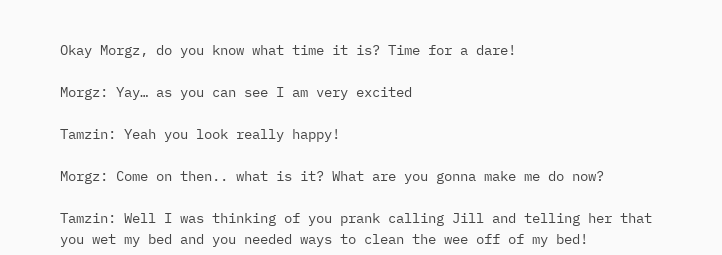Okay Morgz, do you know what time it is? Time for a dare!

Morgz: Yay… as you can see I am very excited

Tamzin: Yeah you look really happy!

Morgz: Come on then.. what is it? What are you gonna make me do now?

Tamzin: Well I was thinking of you prank calling Jill and telling her that you wet my bed and you needed ways to clean the wee off of my bed!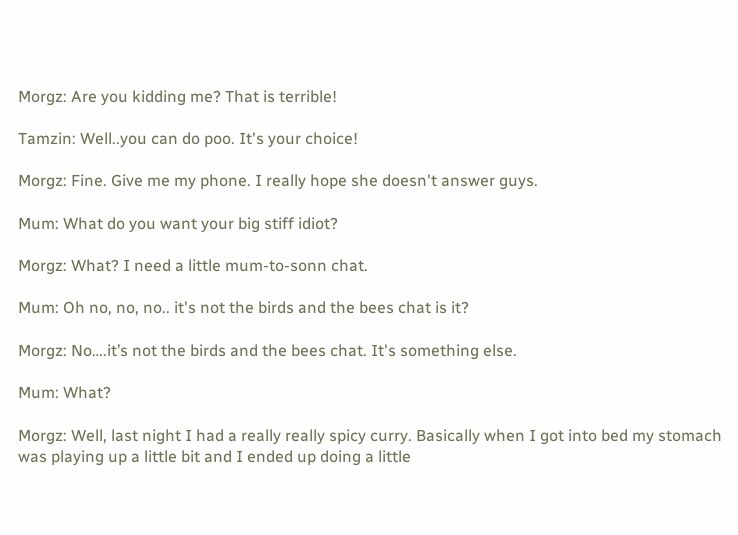Morgz: Are you kidding me? That is terrible!

Tamzin: Well..you can do poo. It's your choice!

Morgz: Fine. Give me my phone. I really hope she doesn't answer guys.

Mum: What do you want your big stiff idiot?

Morgz: What? I need a little mum-to-sonn chat.

Mum: Oh no, no, no.. it's not the birds and the bees chat is it?

Morgz: No….it’s not the birds and the bees chat. It's something else.

Mum: What?

Morgz: Well, last night I had a really really spicy curry. Basically when I got into bed my stomach was playing up a little bit and I ended up doing a little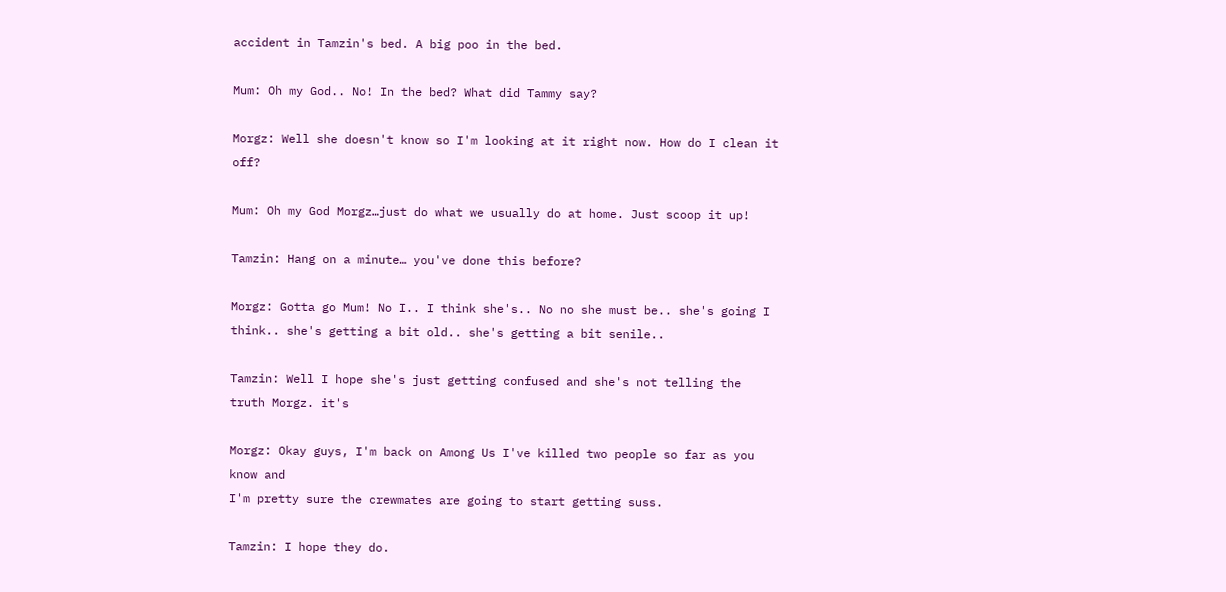accident in Tamzin's bed. A big poo in the bed.

Mum: Oh my God.. No! In the bed? What did Tammy say?

Morgz: Well she doesn't know so I'm looking at it right now. How do I clean it off?

Mum: Oh my God Morgz…just do what we usually do at home. Just scoop it up!

Tamzin: Hang on a minute… you've done this before?

Morgz: Gotta go Mum! No I.. I think she's.. No no she must be.. she's going I think.. she's getting a bit old.. she's getting a bit senile..

Tamzin: Well I hope she's just getting confused and she's not telling the truth Morgz. it's

Morgz: Okay guys, I'm back on Among Us I've killed two people so far as you know and
I'm pretty sure the crewmates are going to start getting suss.

Tamzin: I hope they do.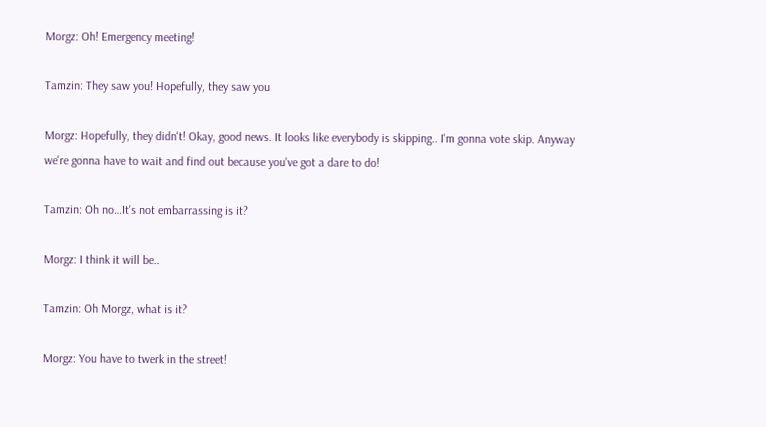Morgz: Oh! Emergency meeting!

Tamzin: They saw you! Hopefully, they saw you

Morgz: Hopefully, they didn't! Okay, good news. It looks like everybody is skipping.. I'm gonna vote skip. Anyway we're gonna have to wait and find out because you've got a dare to do!

Tamzin: Oh no…It's not embarrassing is it?

Morgz: I think it will be..

Tamzin: Oh Morgz, what is it?

Morgz: You have to twerk in the street!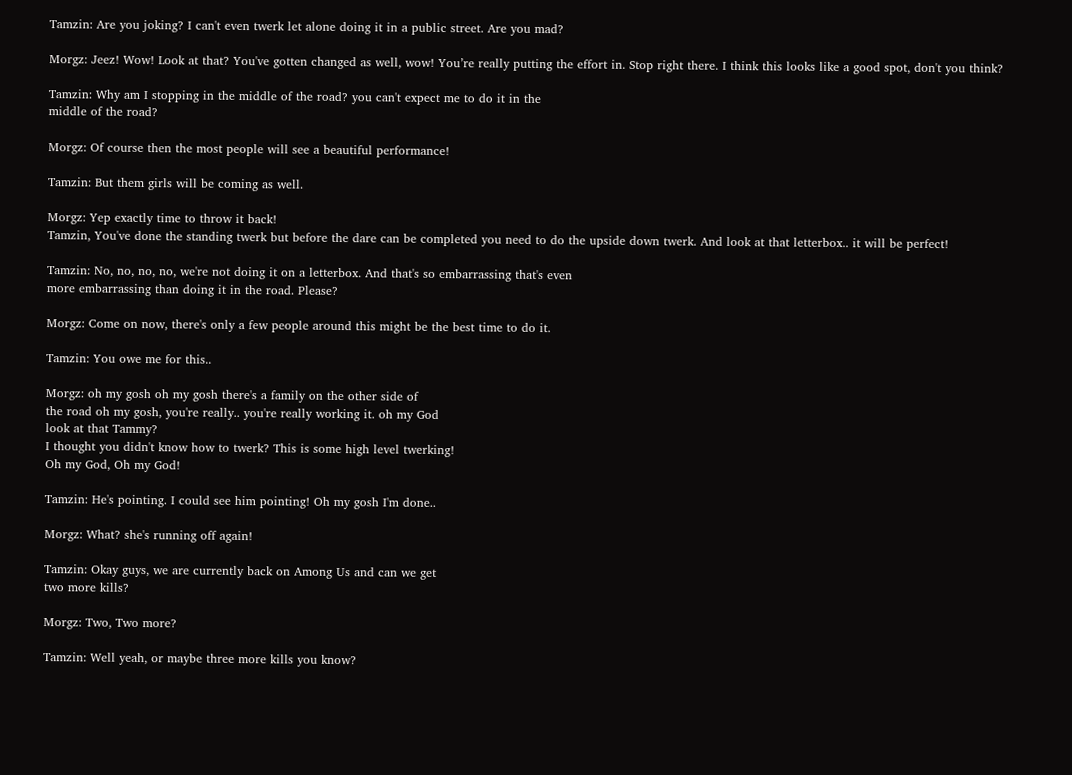Tamzin: Are you joking? I can't even twerk let alone doing it in a public street. Are you mad?

Morgz: Jeez! Wow! Look at that? You've gotten changed as well, wow! You’re really putting the effort in. Stop right there. I think this looks like a good spot, don't you think?

Tamzin: Why am I stopping in the middle of the road? you can't expect me to do it in the
middle of the road?

Morgz: Of course then the most people will see a beautiful performance!

Tamzin: But them girls will be coming as well.

Morgz: Yep exactly time to throw it back!
Tamzin, You've done the standing twerk but before the dare can be completed you need to do the upside down twerk. And look at that letterbox.. it will be perfect!

Tamzin: No, no, no, no, we're not doing it on a letterbox. And that's so embarrassing that's even
more embarrassing than doing it in the road. Please?

Morgz: Come on now, there's only a few people around this might be the best time to do it.

Tamzin: You owe me for this..

Morgz: oh my gosh oh my gosh there's a family on the other side of
the road oh my gosh, you're really.. you're really working it. oh my God
look at that Tammy?
I thought you didn't know how to twerk? This is some high level twerking!
Oh my God, Oh my God!

Tamzin: He's pointing. I could see him pointing! Oh my gosh I'm done..

Morgz: What? she's running off again!

Tamzin: Okay guys, we are currently back on Among Us and can we get
two more kills?

Morgz: Two, Two more?

Tamzin: Well yeah, or maybe three more kills you know?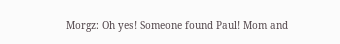Morgz: Oh yes! Someone found Paul! Mom and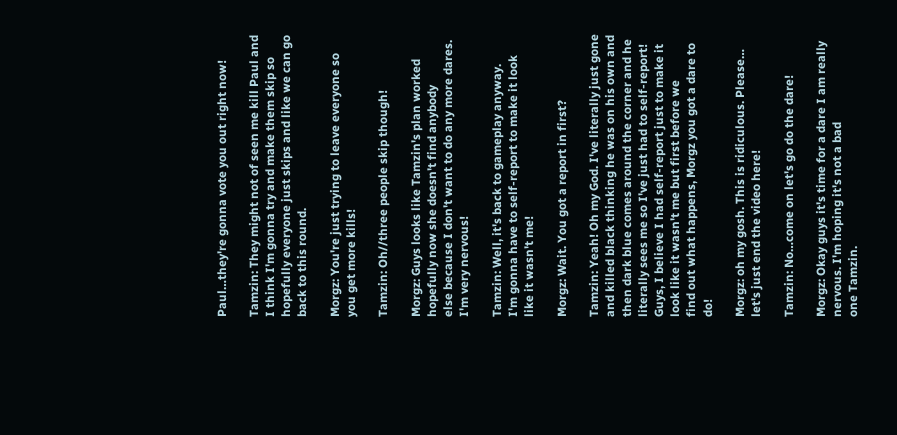Paul…they're gonna vote you out right now!

Tamzin: They might not of seen me kill Paul and I think I'm gonna try and make them skip so hopefully everyone just skips and like we can go back to this round.

Morgz: You're just trying to leave everyone so you get more kills!

Tamzin: Oh//three people skip though!

Morgz: Guys looks like Tamzin's plan worked hopefully now she doesn't find anybody
else because I don't want to do any more dares. I'm very nervous!

Tamzin: Well, it's back to gameplay anyway.
I'm gonna have to self-report to make it look like it wasn't me!

Morgz: Wait. You got a report in first?

Tamzin: Yeah! Oh my God. I've literally just gone and killed black thinking he was on his own and then dark blue comes around the corner and he literally sees me so I've just had to self-report!
Guys, I believe I had self-report just to make it look like it wasn't me but first before we
find out what happens, Morgz you got a dare to do!

Morgz: oh my gosh. This is ridiculous. Please… let's just end the video here!

Tamzin: No…come on let's go do the dare!

Morgz: Okay guys it's time for a dare I am really nervous. I'm hoping it's not a bad
one Tamzin.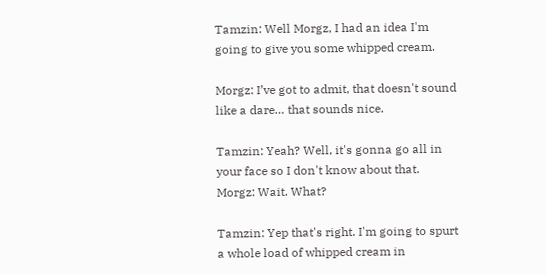Tamzin: Well Morgz, I had an idea I'm going to give you some whipped cream.

Morgz: I’ve got to admit, that doesn't sound like a dare… that sounds nice.

Tamzin: Yeah? Well, it's gonna go all in your face so I don't know about that.
Morgz: Wait. What?

Tamzin: Yep that's right. I'm going to spurt a whole load of whipped cream in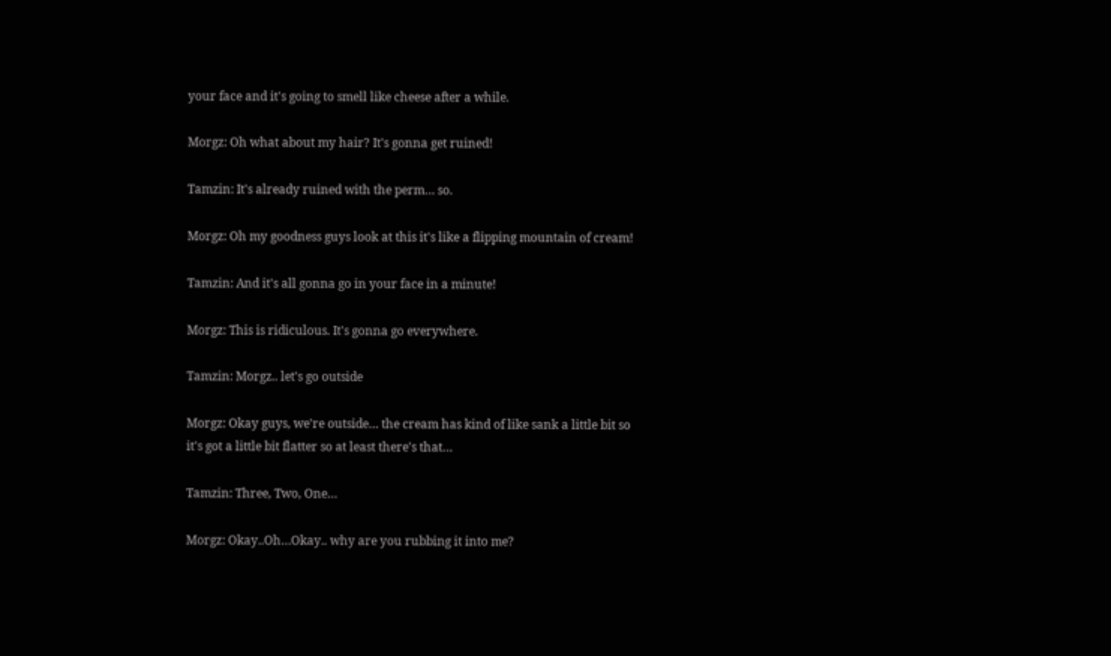your face and it's going to smell like cheese after a while.

Morgz: Oh what about my hair? It's gonna get ruined!

Tamzin: It's already ruined with the perm… so.

Morgz: Oh my goodness guys look at this it's like a flipping mountain of cream!

Tamzin: And it's all gonna go in your face in a minute!

Morgz: This is ridiculous. It's gonna go everywhere.

Tamzin: Morgz.. let's go outside

Morgz: Okay guys, we're outside… the cream has kind of like sank a little bit so
it's got a little bit flatter so at least there's that…

Tamzin: Three, Two, One…

Morgz: Okay..Oh…Okay.. why are you rubbing it into me?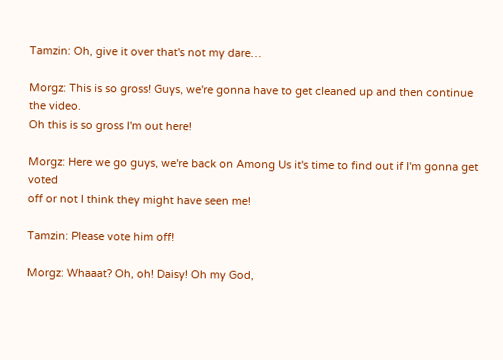Tamzin: Oh, give it over that's not my dare…

Morgz: This is so gross! Guys, we're gonna have to get cleaned up and then continue the video.
Oh this is so gross I'm out here!

Morgz: Here we go guys, we're back on Among Us it's time to find out if I'm gonna get voted
off or not I think they might have seen me!

Tamzin: Please vote him off!

Morgz: Whaaat? Oh, oh! Daisy! Oh my God,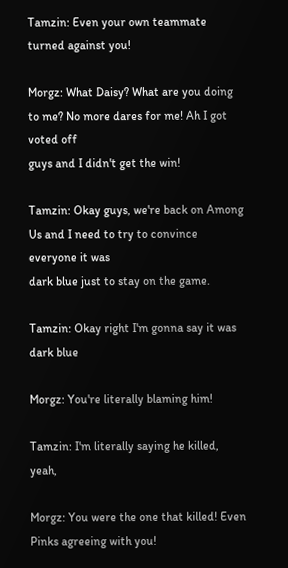Tamzin: Even your own teammate turned against you!

Morgz: What Daisy? What are you doing to me? No more dares for me! Ah I got voted off
guys and I didn't get the win!

Tamzin: Okay guys, we're back on Among Us and I need to try to convince everyone it was
dark blue just to stay on the game.

Tamzin: Okay right I'm gonna say it was dark blue

Morgz: You're literally blaming him!

Tamzin: I'm literally saying he killed, yeah,

Morgz: You were the one that killed! Even Pinks agreeing with you!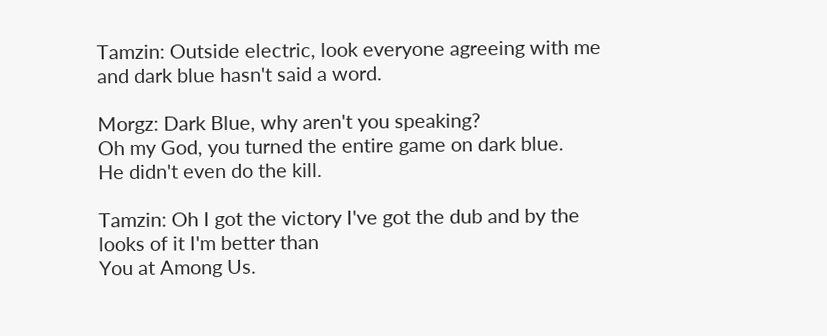Tamzin: Outside electric, look everyone agreeing with me and dark blue hasn't said a word.

Morgz: Dark Blue, why aren't you speaking?
Oh my God, you turned the entire game on dark blue.
He didn't even do the kill.

Tamzin: Oh I got the victory I've got the dub and by the looks of it I'm better than
You at Among Us.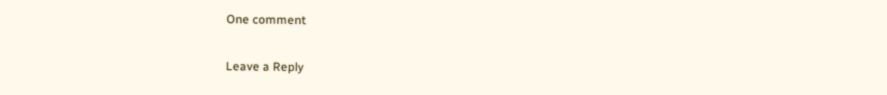One comment

Leave a Reply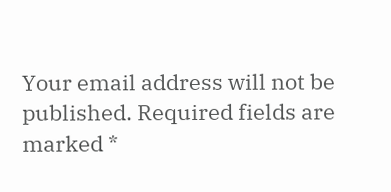Your email address will not be published. Required fields are marked *